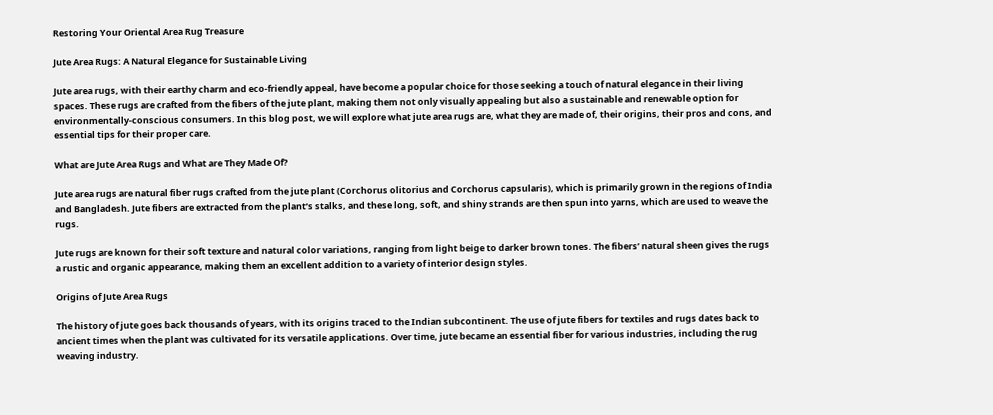Restoring Your Oriental Area Rug Treasure

Jute Area Rugs: A Natural Elegance for Sustainable Living

Jute area rugs, with their earthy charm and eco-friendly appeal, have become a popular choice for those seeking a touch of natural elegance in their living spaces. These rugs are crafted from the fibers of the jute plant, making them not only visually appealing but also a sustainable and renewable option for environmentally-conscious consumers. In this blog post, we will explore what jute area rugs are, what they are made of, their origins, their pros and cons, and essential tips for their proper care.

What are Jute Area Rugs and What are They Made Of?

Jute area rugs are natural fiber rugs crafted from the jute plant (Corchorus olitorius and Corchorus capsularis), which is primarily grown in the regions of India and Bangladesh. Jute fibers are extracted from the plant’s stalks, and these long, soft, and shiny strands are then spun into yarns, which are used to weave the rugs.

Jute rugs are known for their soft texture and natural color variations, ranging from light beige to darker brown tones. The fibers’ natural sheen gives the rugs a rustic and organic appearance, making them an excellent addition to a variety of interior design styles.

Origins of Jute Area Rugs

The history of jute goes back thousands of years, with its origins traced to the Indian subcontinent. The use of jute fibers for textiles and rugs dates back to ancient times when the plant was cultivated for its versatile applications. Over time, jute became an essential fiber for various industries, including the rug weaving industry.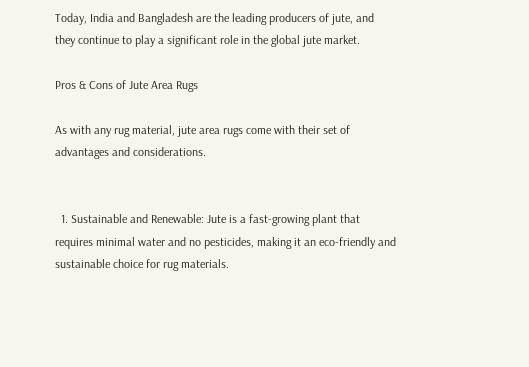Today, India and Bangladesh are the leading producers of jute, and they continue to play a significant role in the global jute market.

Pros & Cons of Jute Area Rugs

As with any rug material, jute area rugs come with their set of advantages and considerations.


  1. Sustainable and Renewable: Jute is a fast-growing plant that requires minimal water and no pesticides, making it an eco-friendly and sustainable choice for rug materials.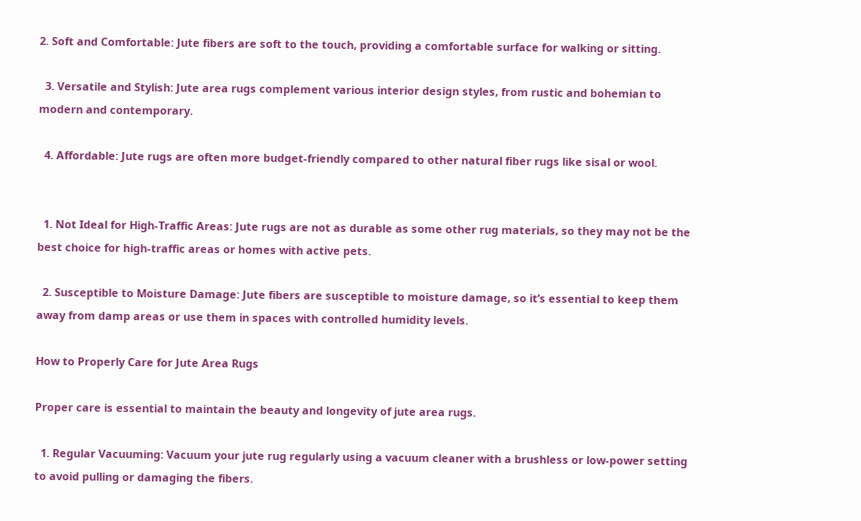2. Soft and Comfortable: Jute fibers are soft to the touch, providing a comfortable surface for walking or sitting.

  3. Versatile and Stylish: Jute area rugs complement various interior design styles, from rustic and bohemian to modern and contemporary.

  4. Affordable: Jute rugs are often more budget-friendly compared to other natural fiber rugs like sisal or wool.


  1. Not Ideal for High-Traffic Areas: Jute rugs are not as durable as some other rug materials, so they may not be the best choice for high-traffic areas or homes with active pets.

  2. Susceptible to Moisture Damage: Jute fibers are susceptible to moisture damage, so it’s essential to keep them away from damp areas or use them in spaces with controlled humidity levels.

How to Properly Care for Jute Area Rugs

Proper care is essential to maintain the beauty and longevity of jute area rugs.

  1. Regular Vacuuming: Vacuum your jute rug regularly using a vacuum cleaner with a brushless or low-power setting to avoid pulling or damaging the fibers.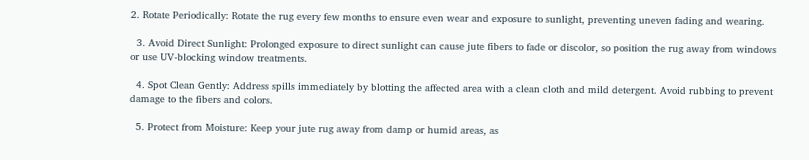2. Rotate Periodically: Rotate the rug every few months to ensure even wear and exposure to sunlight, preventing uneven fading and wearing.

  3. Avoid Direct Sunlight: Prolonged exposure to direct sunlight can cause jute fibers to fade or discolor, so position the rug away from windows or use UV-blocking window treatments.

  4. Spot Clean Gently: Address spills immediately by blotting the affected area with a clean cloth and mild detergent. Avoid rubbing to prevent damage to the fibers and colors.

  5. Protect from Moisture: Keep your jute rug away from damp or humid areas, as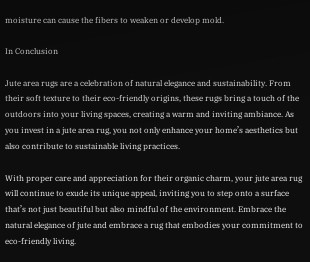moisture can cause the fibers to weaken or develop mold.

In Conclusion

Jute area rugs are a celebration of natural elegance and sustainability. From their soft texture to their eco-friendly origins, these rugs bring a touch of the outdoors into your living spaces, creating a warm and inviting ambiance. As you invest in a jute area rug, you not only enhance your home’s aesthetics but also contribute to sustainable living practices.

With proper care and appreciation for their organic charm, your jute area rug will continue to exude its unique appeal, inviting you to step onto a surface that’s not just beautiful but also mindful of the environment. Embrace the natural elegance of jute and embrace a rug that embodies your commitment to eco-friendly living.